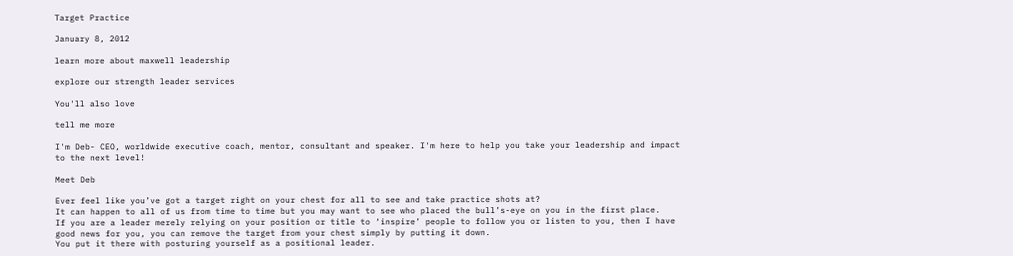Target Practice

January 8, 2012

learn more about maxwell leadership

explore our strength leader services

You'll also love

tell me more

I'm Deb- CEO, worldwide executive coach, mentor, consultant and speaker. I'm here to help you take your leadership and impact to the next level!

Meet Deb

Ever feel like you’ve got a target right on your chest for all to see and take practice shots at?
It can happen to all of us from time to time but you may want to see who placed the bull’s-eye on you in the first place.
If you are a leader merely relying on your position or title to ‘inspire’ people to follow you or listen to you, then I have good news for you, you can remove the target from your chest simply by putting it down.
You put it there with posturing yourself as a positional leader.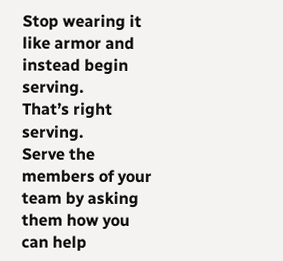Stop wearing it like armor and instead begin serving.
That’s right serving.
Serve the members of your team by asking them how you can help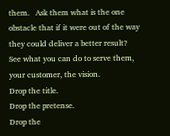them.   Ask them what is the one obstacle that if it were out of the way they could deliver a better result?
See what you can do to serve them, your customer, the vision.
Drop the title.
Drop the pretense.
Drop the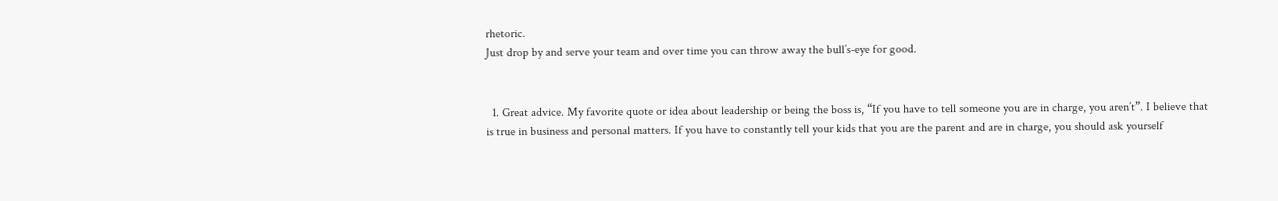rhetoric.
Just drop by and serve your team and over time you can throw away the bull’s-eye for good.


  1. Great advice. My favorite quote or idea about leadership or being the boss is, “If you have to tell someone you are in charge, you aren’t”. I believe that is true in business and personal matters. If you have to constantly tell your kids that you are the parent and are in charge, you should ask yourself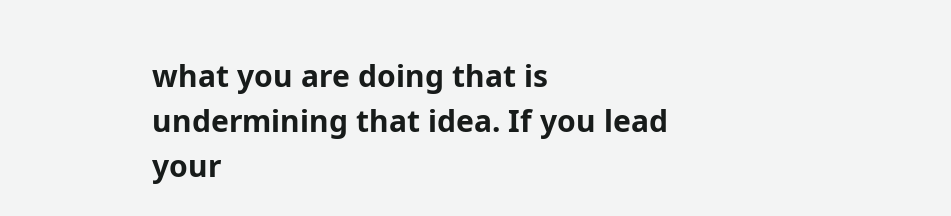what you are doing that is undermining that idea. If you lead your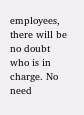employees, there will be no doubt who is in charge. No need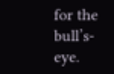for the bull’s-eye.